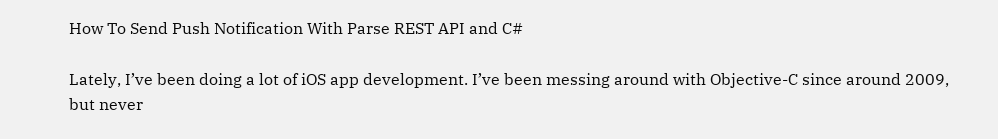How To Send Push Notification With Parse REST API and C#

Lately, I’ve been doing a lot of iOS app development. I’ve been messing around with Objective-C since around 2009, but never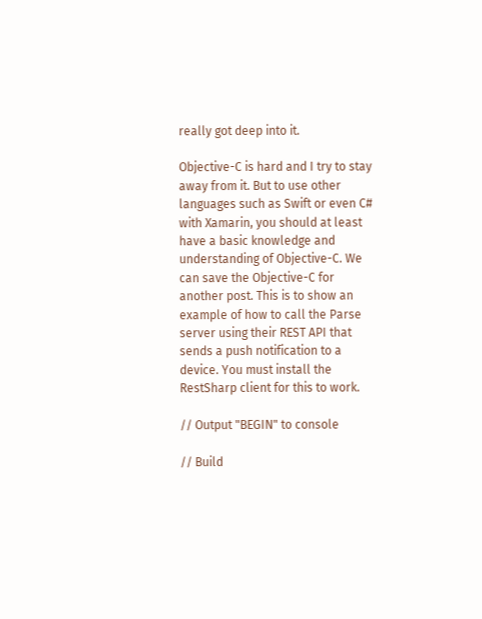really got deep into it.

Objective-C is hard and I try to stay away from it. But to use other languages such as Swift or even C# with Xamarin, you should at least have a basic knowledge and understanding of Objective-C. We can save the Objective-C for another post. This is to show an example of how to call the Parse server using their REST API that sends a push notification to a device. You must install the RestSharp client for this to work.

// Output "BEGIN" to console

// Build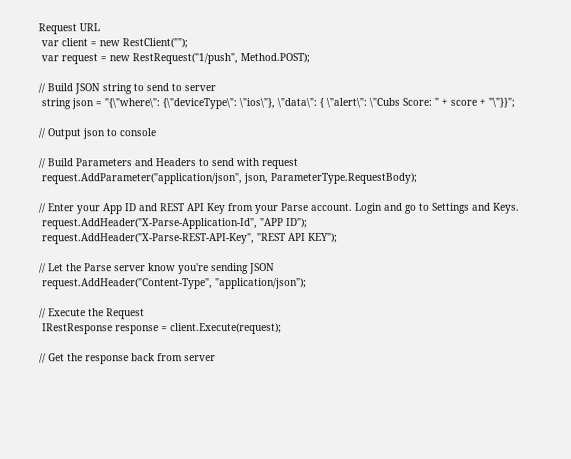Request URL
 var client = new RestClient("");
 var request = new RestRequest("1/push", Method.POST);

// Build JSON string to send to server
 string json = "{\"where\": {\"deviceType\": \"ios\"}, \"data\": { \"alert\": \"Cubs Score: " + score + "\"}}";

// Output json to console

// Build Parameters and Headers to send with request
 request.AddParameter("application/json", json, ParameterType.RequestBody);

// Enter your App ID and REST API Key from your Parse account. Login and go to Settings and Keys.
 request.AddHeader("X-Parse-Application-Id", "APP ID");
 request.AddHeader("X-Parse-REST-API-Key", "REST API KEY");

// Let the Parse server know you're sending JSON
 request.AddHeader("Content-Type", "application/json");

// Execute the Request
 IRestResponse response = client.Execute(request);

// Get the response back from server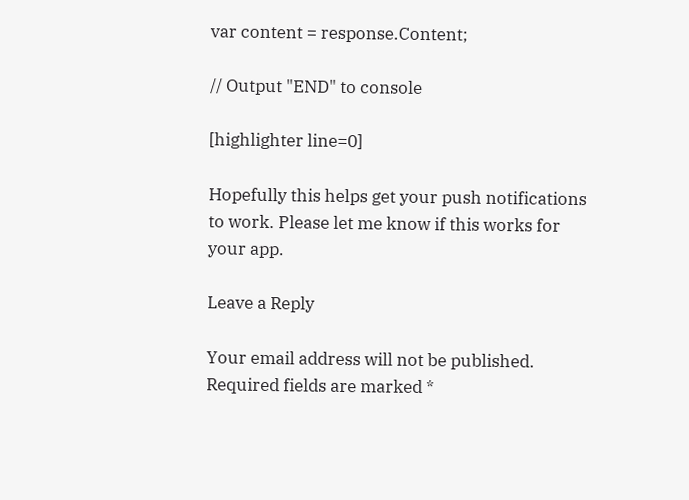var content = response.Content;

// Output "END" to console

[highlighter line=0]

Hopefully this helps get your push notifications to work. Please let me know if this works for your app.

Leave a Reply

Your email address will not be published. Required fields are marked *